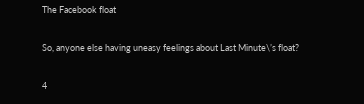The Facebook float

So, anyone else having uneasy feelings about Last Minute\’s float?

4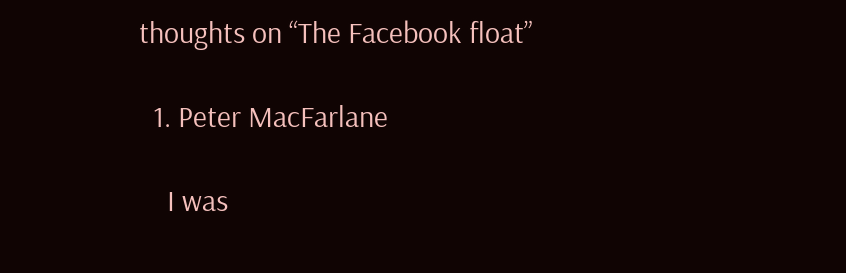thoughts on “The Facebook float”

  1. Peter MacFarlane

    I was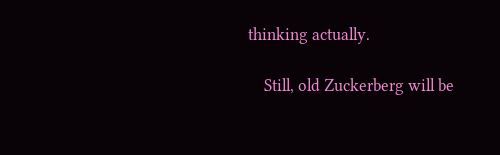thinking actually.

    Still, old Zuckerberg will be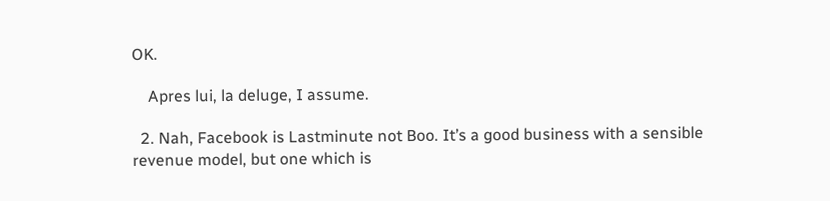OK.

    Apres lui, la deluge, I assume.

  2. Nah, Facebook is Lastminute not Boo. It’s a good business with a sensible revenue model, but one which is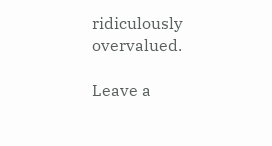ridiculously overvalued.

Leave a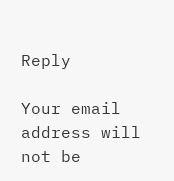Reply

Your email address will not be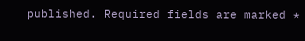published. Required fields are marked *